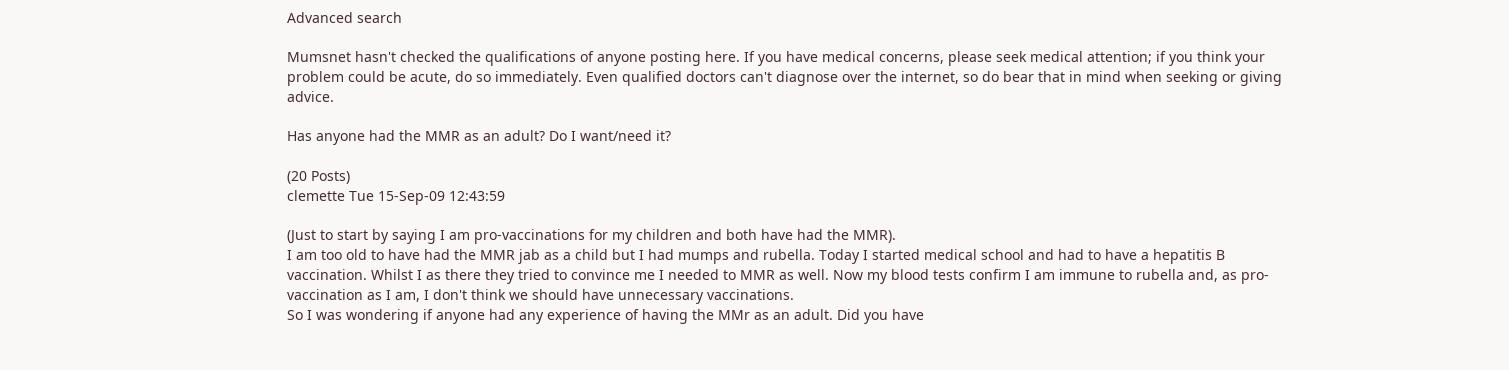Advanced search

Mumsnet hasn't checked the qualifications of anyone posting here. If you have medical concerns, please seek medical attention; if you think your problem could be acute, do so immediately. Even qualified doctors can't diagnose over the internet, so do bear that in mind when seeking or giving advice.

Has anyone had the MMR as an adult? Do I want/need it?

(20 Posts)
clemette Tue 15-Sep-09 12:43:59

(Just to start by saying I am pro-vaccinations for my children and both have had the MMR).
I am too old to have had the MMR jab as a child but I had mumps and rubella. Today I started medical school and had to have a hepatitis B vaccination. Whilst I as there they tried to convince me I needed to MMR as well. Now my blood tests confirm I am immune to rubella and, as pro-vaccination as I am, I don't think we should have unnecessary vaccinations.
So I was wondering if anyone had any experience of having the MMr as an adult. Did you have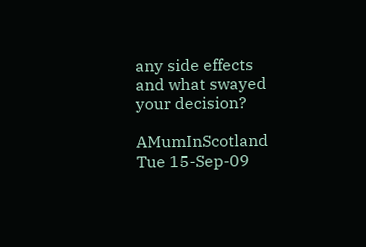any side effects and what swayed your decision?

AMumInScotland Tue 15-Sep-09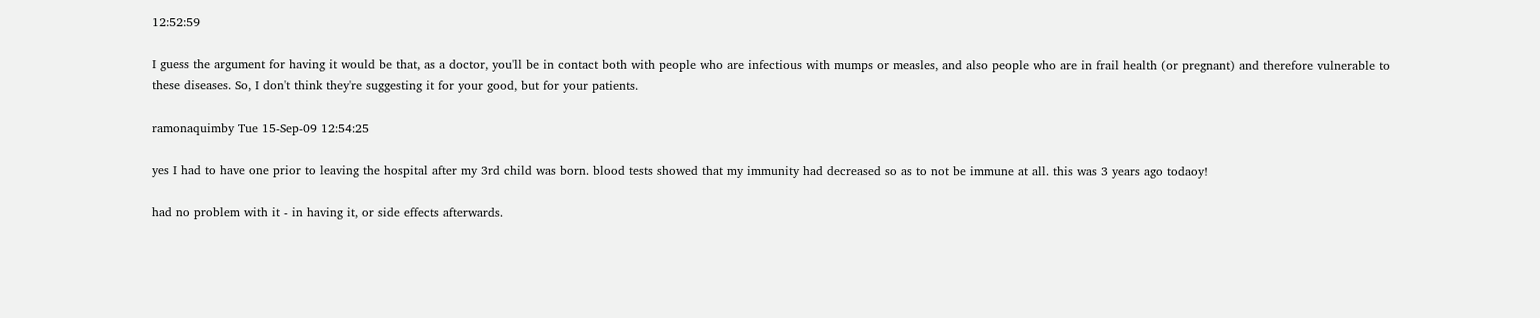12:52:59

I guess the argument for having it would be that, as a doctor, you'll be in contact both with people who are infectious with mumps or measles, and also people who are in frail health (or pregnant) and therefore vulnerable to these diseases. So, I don't think they're suggesting it for your good, but for your patients.

ramonaquimby Tue 15-Sep-09 12:54:25

yes I had to have one prior to leaving the hospital after my 3rd child was born. blood tests showed that my immunity had decreased so as to not be immune at all. this was 3 years ago todaoy!

had no problem with it - in having it, or side effects afterwards.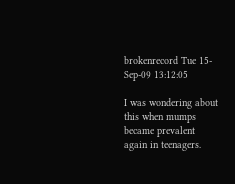brokenrecord Tue 15-Sep-09 13:12:05

I was wondering about this when mumps became prevalent again in teenagers.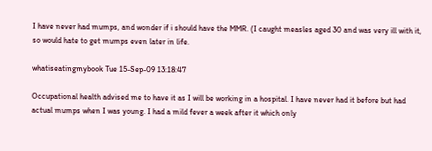I have never had mumps, and wonder if i should have the MMR. (I caught measles aged 30 and was very ill with it, so would hate to get mumps even later in life.

whatiseatingmybook Tue 15-Sep-09 13:18:47

Occupational health advised me to have it as I will be working in a hospital. I have never had it before but had actual mumps when I was young. I had a mild fever a week after it which only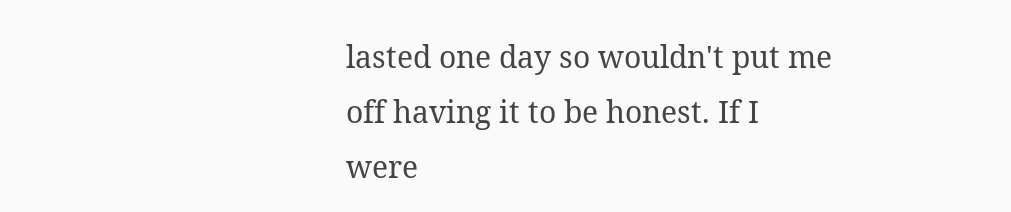lasted one day so wouldn't put me off having it to be honest. If I were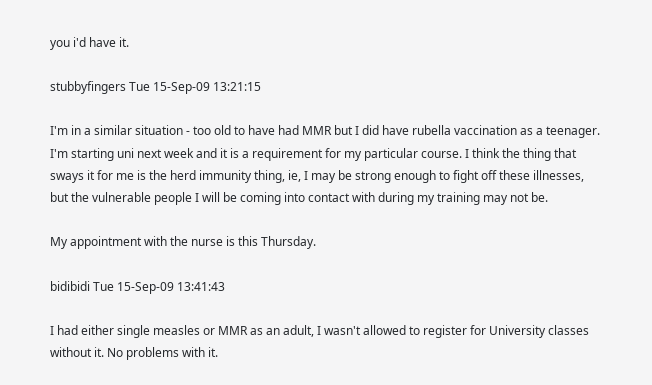you i'd have it.

stubbyfingers Tue 15-Sep-09 13:21:15

I'm in a similar situation - too old to have had MMR but I did have rubella vaccination as a teenager. I'm starting uni next week and it is a requirement for my particular course. I think the thing that sways it for me is the herd immunity thing, ie, I may be strong enough to fight off these illnesses, but the vulnerable people I will be coming into contact with during my training may not be.

My appointment with the nurse is this Thursday.

bidibidi Tue 15-Sep-09 13:41:43

I had either single measles or MMR as an adult, I wasn't allowed to register for University classes without it. No problems with it.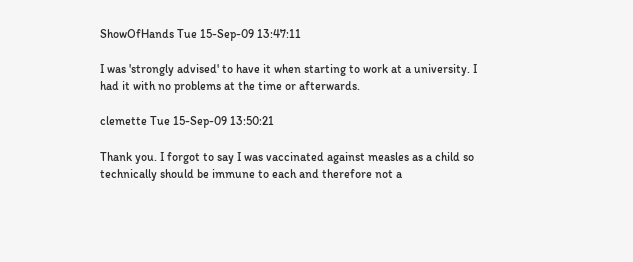ShowOfHands Tue 15-Sep-09 13:47:11

I was 'strongly advised' to have it when starting to work at a university. I had it with no problems at the time or afterwards.

clemette Tue 15-Sep-09 13:50:21

Thank you. I forgot to say I was vaccinated against measles as a child so technically should be immune to each and therefore not a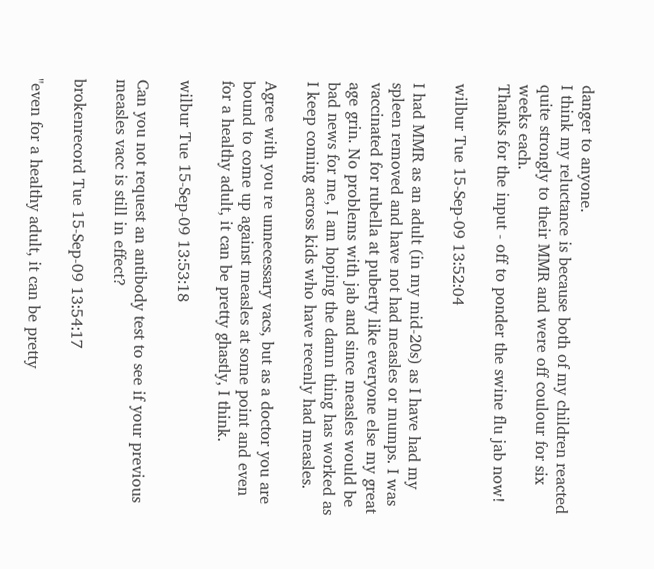danger to anyone.
I think my reluctance is because both of my children reacted quite strongly to their MMR and were off coulour for six weeks each.
Thanks for the input - off to ponder the swine flu jab now!

wilbur Tue 15-Sep-09 13:52:04

I had MMR as an adult (in my mid-20s) as I have had my spleen removed and have not had measles or mumps. I was vaccinated for rubella at puberty like everyone else my great age grin. No problems with jab and since measles would be bad news for me, I am hoping the damn thing has worked as I keep coming across kids who have recenly had measles.

Agree with you re unnecessary vacs, but as a doctor you are bound to come up against measles at some point and even for a healthy adult, it can be pretty ghastly, I think.

wilbur Tue 15-Sep-09 13:53:18

Can you not request an antibody test to see if your previous measles vacc is still in effect?

brokenrecord Tue 15-Sep-09 13:54:17

"even for a healthy adult, it can be pretty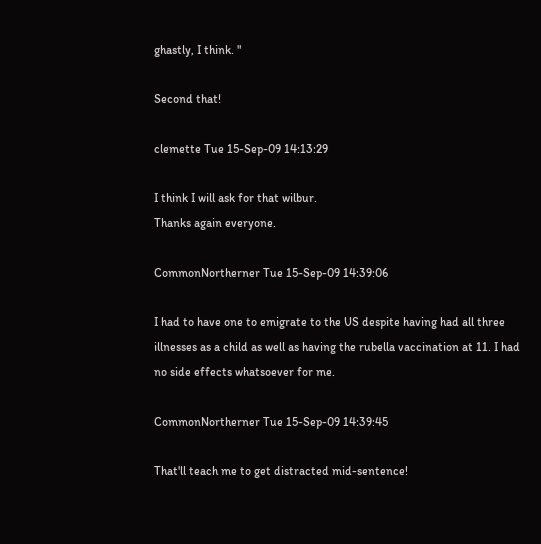ghastly, I think. "

Second that!

clemette Tue 15-Sep-09 14:13:29

I think I will ask for that wilbur.
Thanks again everyone.

CommonNortherner Tue 15-Sep-09 14:39:06

I had to have one to emigrate to the US despite having had all three illnesses as a child as well as having the rubella vaccination at 11. I had no side effects whatsoever for me.

CommonNortherner Tue 15-Sep-09 14:39:45

That'll teach me to get distracted mid-sentence!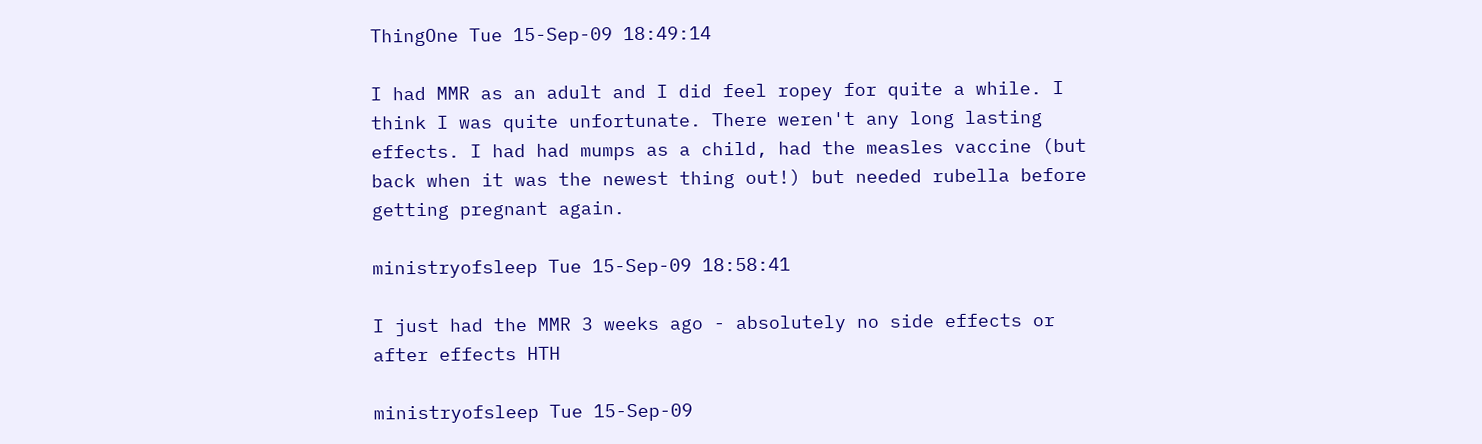ThingOne Tue 15-Sep-09 18:49:14

I had MMR as an adult and I did feel ropey for quite a while. I think I was quite unfortunate. There weren't any long lasting effects. I had had mumps as a child, had the measles vaccine (but back when it was the newest thing out!) but needed rubella before getting pregnant again.

ministryofsleep Tue 15-Sep-09 18:58:41

I just had the MMR 3 weeks ago - absolutely no side effects or after effects HTH

ministryofsleep Tue 15-Sep-09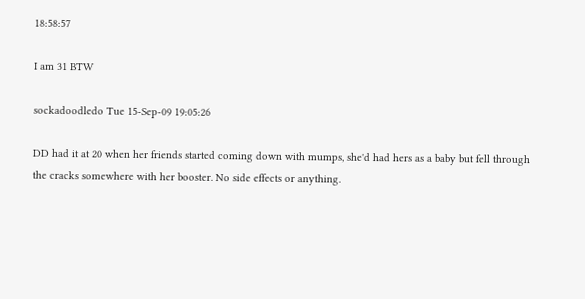18:58:57

I am 31 BTW

sockadoodledo Tue 15-Sep-09 19:05:26

DD had it at 20 when her friends started coming down with mumps, she'd had hers as a baby but fell through the cracks somewhere with her booster. No side effects or anything.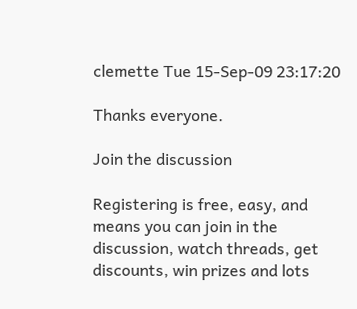clemette Tue 15-Sep-09 23:17:20

Thanks everyone.

Join the discussion

Registering is free, easy, and means you can join in the discussion, watch threads, get discounts, win prizes and lots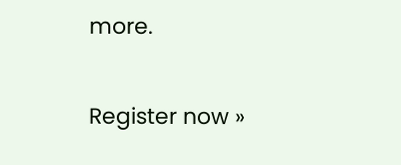more.

Register now »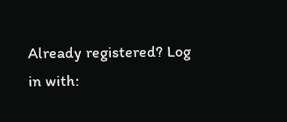Already registered? Log in with: